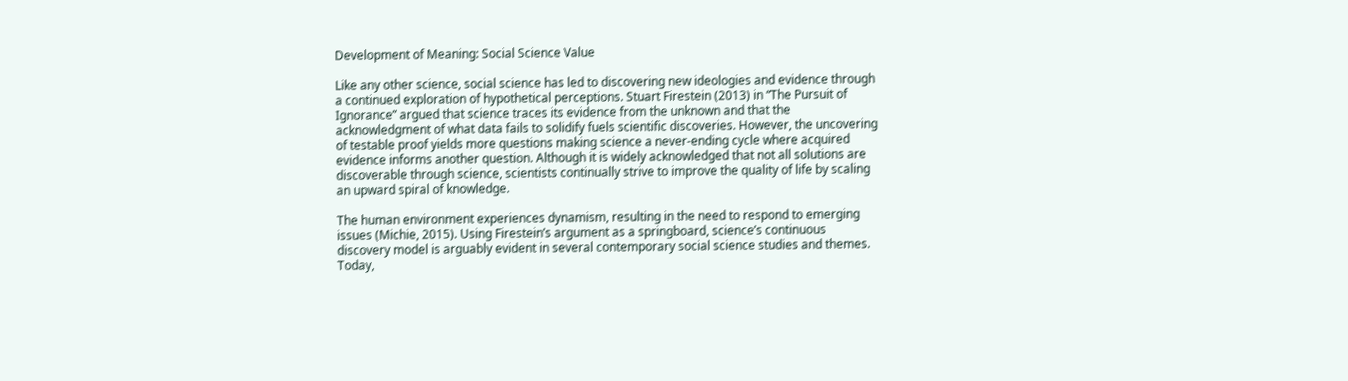Development of Meaning: Social Science Value

Like any other science, social science has led to discovering new ideologies and evidence through a continued exploration of hypothetical perceptions. Stuart Firestein (2013) in “The Pursuit of Ignorance” argued that science traces its evidence from the unknown and that the acknowledgment of what data fails to solidify fuels scientific discoveries. However, the uncovering of testable proof yields more questions making science a never-ending cycle where acquired evidence informs another question. Although it is widely acknowledged that not all solutions are discoverable through science, scientists continually strive to improve the quality of life by scaling an upward spiral of knowledge.

The human environment experiences dynamism, resulting in the need to respond to emerging issues (Michie, 2015). Using Firestein’s argument as a springboard, science’s continuous discovery model is arguably evident in several contemporary social science studies and themes. Today,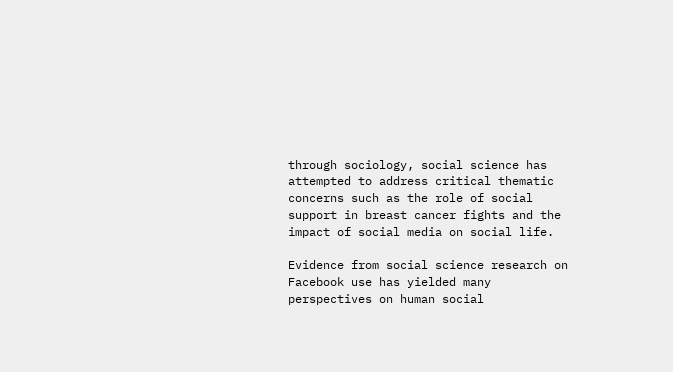through sociology, social science has attempted to address critical thematic concerns such as the role of social support in breast cancer fights and the impact of social media on social life.

Evidence from social science research on Facebook use has yielded many perspectives on human social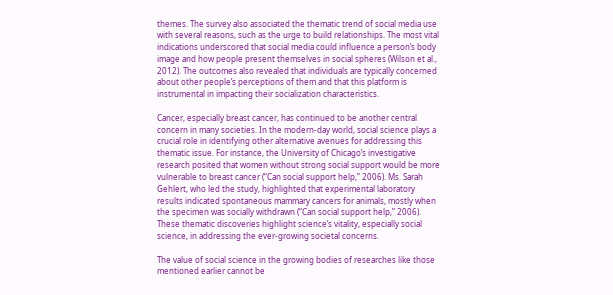themes. The survey also associated the thematic trend of social media use with several reasons, such as the urge to build relationships. The most vital indications underscored that social media could influence a person’s body image and how people present themselves in social spheres (Wilson et al., 2012). The outcomes also revealed that individuals are typically concerned about other people’s perceptions of them and that this platform is instrumental in impacting their socialization characteristics.

Cancer, especially breast cancer, has continued to be another central concern in many societies. In the modern-day world, social science plays a crucial role in identifying other alternative avenues for addressing this thematic issue. For instance, the University of Chicago’s investigative research posited that women without strong social support would be more vulnerable to breast cancer (“Can social support help,” 2006). Ms. Sarah Gehlert, who led the study, highlighted that experimental laboratory results indicated spontaneous mammary cancers for animals, mostly when the specimen was socially withdrawn (“Can social support help,” 2006). These thematic discoveries highlight science’s vitality, especially social science, in addressing the ever-growing societal concerns.

The value of social science in the growing bodies of researches like those mentioned earlier cannot be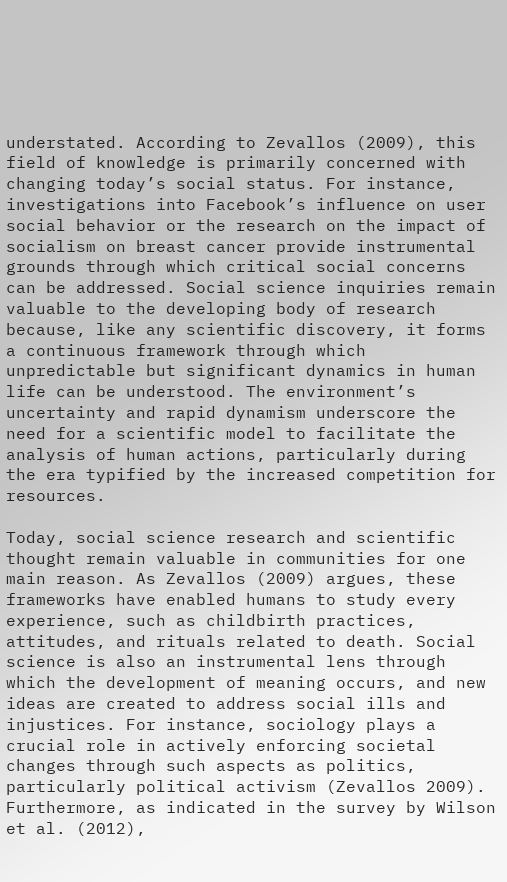understated. According to Zevallos (2009), this field of knowledge is primarily concerned with changing today’s social status. For instance, investigations into Facebook’s influence on user social behavior or the research on the impact of socialism on breast cancer provide instrumental grounds through which critical social concerns can be addressed. Social science inquiries remain valuable to the developing body of research because, like any scientific discovery, it forms a continuous framework through which unpredictable but significant dynamics in human life can be understood. The environment’s uncertainty and rapid dynamism underscore the need for a scientific model to facilitate the analysis of human actions, particularly during the era typified by the increased competition for resources.

Today, social science research and scientific thought remain valuable in communities for one main reason. As Zevallos (2009) argues, these frameworks have enabled humans to study every experience, such as childbirth practices, attitudes, and rituals related to death. Social science is also an instrumental lens through which the development of meaning occurs, and new ideas are created to address social ills and injustices. For instance, sociology plays a crucial role in actively enforcing societal changes through such aspects as politics, particularly political activism (Zevallos 2009). Furthermore, as indicated in the survey by Wilson et al. (2012),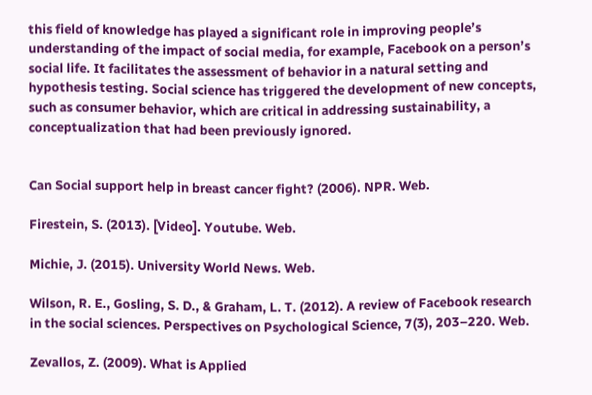this field of knowledge has played a significant role in improving people’s understanding of the impact of social media, for example, Facebook on a person’s social life. It facilitates the assessment of behavior in a natural setting and hypothesis testing. Social science has triggered the development of new concepts, such as consumer behavior, which are critical in addressing sustainability, a conceptualization that had been previously ignored.


Can Social support help in breast cancer fight? (2006). NPR. Web.

Firestein, S. (2013). [Video]. Youtube. Web.

Michie, J. (2015). University World News. Web.

Wilson, R. E., Gosling, S. D., & Graham, L. T. (2012). A review of Facebook research in the social sciences. Perspectives on Psychological Science, 7(3), 203–220. Web.

Zevallos, Z. (2009). What is Applied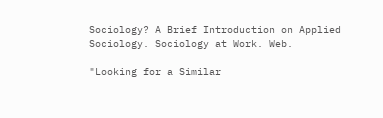Sociology? A Brief Introduction on Applied Sociology. Sociology at Work. Web.

"Looking for a Similar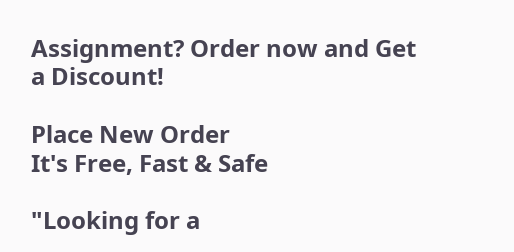Assignment? Order now and Get a Discount!

Place New Order
It's Free, Fast & Safe

"Looking for a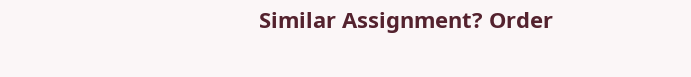Similar Assignment? Order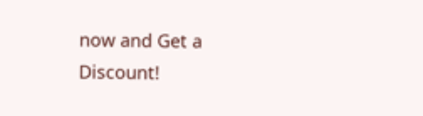now and Get a Discount!